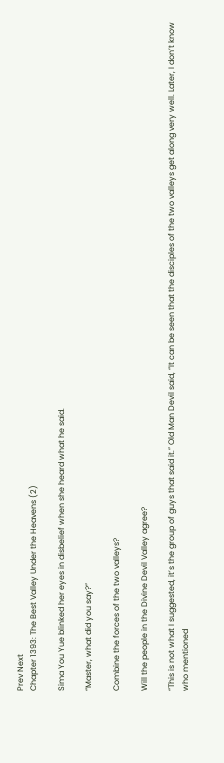Prev Next
Chapter 1393: The Best Valley Under the Heavens (2)

Sima You Yue blinked her eyes in disbelief when she heard what he said.

“Master, what did you say?”

Combine the forces of the two valleys?

Will the people in the Divine Devil Valley agree?

“This is not what I suggested, it’s the group of guys that said it.” Old Man Devil said, “It can be seen that the disciples of the two valleys get along very well. Later, I don’t know who mentioned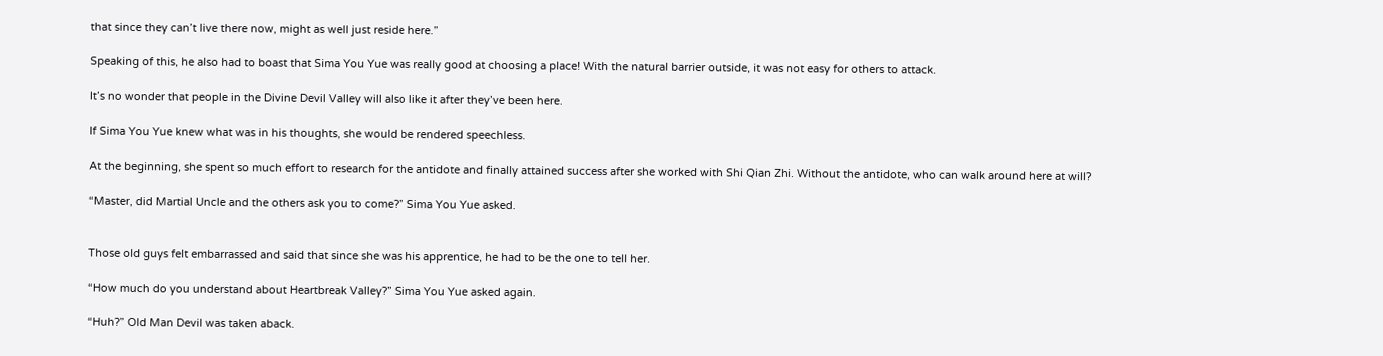that since they can’t live there now, might as well just reside here.”

Speaking of this, he also had to boast that Sima You Yue was really good at choosing a place! With the natural barrier outside, it was not easy for others to attack.

It’s no wonder that people in the Divine Devil Valley will also like it after they’ve been here.

If Sima You Yue knew what was in his thoughts, she would be rendered speechless.

At the beginning, she spent so much effort to research for the antidote and finally attained success after she worked with Shi Qian Zhi. Without the antidote, who can walk around here at will?

“Master, did Martial Uncle and the others ask you to come?” Sima You Yue asked.


Those old guys felt embarrassed and said that since she was his apprentice, he had to be the one to tell her.

“How much do you understand about Heartbreak Valley?” Sima You Yue asked again.

“Huh?” Old Man Devil was taken aback.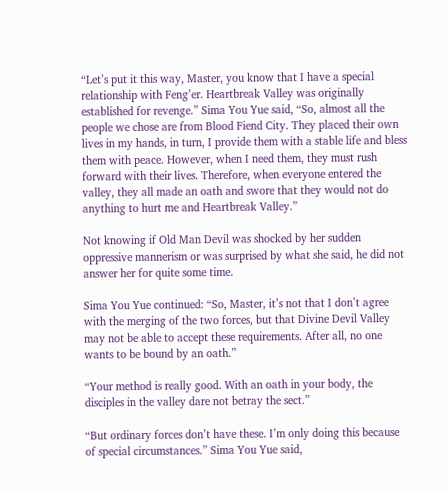“Let’s put it this way, Master, you know that I have a special relationship with Feng’er. Heartbreak Valley was originally established for revenge.” Sima You Yue said, “So, almost all the people we chose are from Blood Fiend City. They placed their own lives in my hands, in turn, I provide them with a stable life and bless them with peace. However, when I need them, they must rush forward with their lives. Therefore, when everyone entered the valley, they all made an oath and swore that they would not do anything to hurt me and Heartbreak Valley.”

Not knowing if Old Man Devil was shocked by her sudden oppressive mannerism or was surprised by what she said, he did not answer her for quite some time.

Sima You Yue continued: “So, Master, it’s not that I don’t agree with the merging of the two forces, but that Divine Devil Valley may not be able to accept these requirements. After all, no one wants to be bound by an oath.”

“Your method is really good. With an oath in your body, the disciples in the valley dare not betray the sect.”

“But ordinary forces don’t have these. I’m only doing this because of special circumstances.” Sima You Yue said,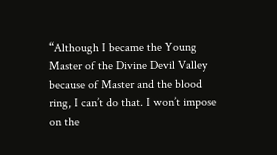“Although I became the Young Master of the Divine Devil Valley because of Master and the blood ring, I can’t do that. I won’t impose on the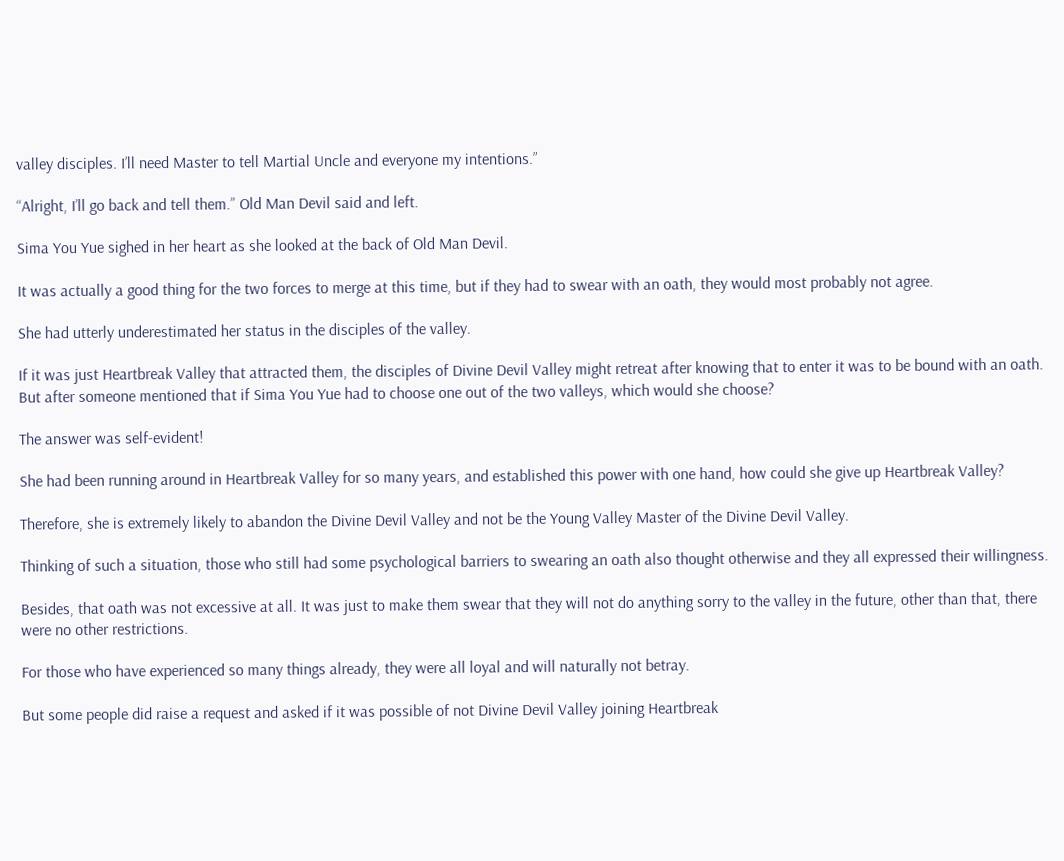valley disciples. I’ll need Master to tell Martial Uncle and everyone my intentions.”

“Alright, I’ll go back and tell them.” Old Man Devil said and left.

Sima You Yue sighed in her heart as she looked at the back of Old Man Devil.

It was actually a good thing for the two forces to merge at this time, but if they had to swear with an oath, they would most probably not agree.

She had utterly underestimated her status in the disciples of the valley.

If it was just Heartbreak Valley that attracted them, the disciples of Divine Devil Valley might retreat after knowing that to enter it was to be bound with an oath. But after someone mentioned that if Sima You Yue had to choose one out of the two valleys, which would she choose?

The answer was self-evident!

She had been running around in Heartbreak Valley for so many years, and established this power with one hand, how could she give up Heartbreak Valley?

Therefore, she is extremely likely to abandon the Divine Devil Valley and not be the Young Valley Master of the Divine Devil Valley.

Thinking of such a situation, those who still had some psychological barriers to swearing an oath also thought otherwise and they all expressed their willingness.

Besides, that oath was not excessive at all. It was just to make them swear that they will not do anything sorry to the valley in the future, other than that, there were no other restrictions.

For those who have experienced so many things already, they were all loyal and will naturally not betray.

But some people did raise a request and asked if it was possible of not Divine Devil Valley joining Heartbreak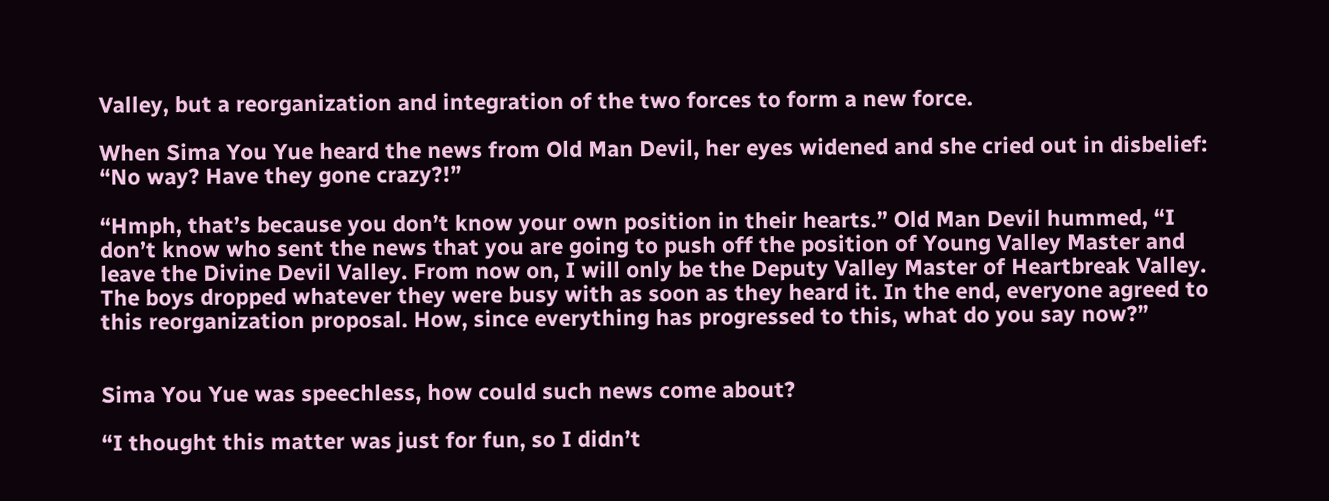Valley, but a reorganization and integration of the two forces to form a new force.

When Sima You Yue heard the news from Old Man Devil, her eyes widened and she cried out in disbelief: “No way? Have they gone crazy?!”

“Hmph, that’s because you don’t know your own position in their hearts.” Old Man Devil hummed, “I don’t know who sent the news that you are going to push off the position of Young Valley Master and leave the Divine Devil Valley. From now on, I will only be the Deputy Valley Master of Heartbreak Valley. The boys dropped whatever they were busy with as soon as they heard it. In the end, everyone agreed to this reorganization proposal. How, since everything has progressed to this, what do you say now?”


Sima You Yue was speechless, how could such news come about?

“I thought this matter was just for fun, so I didn’t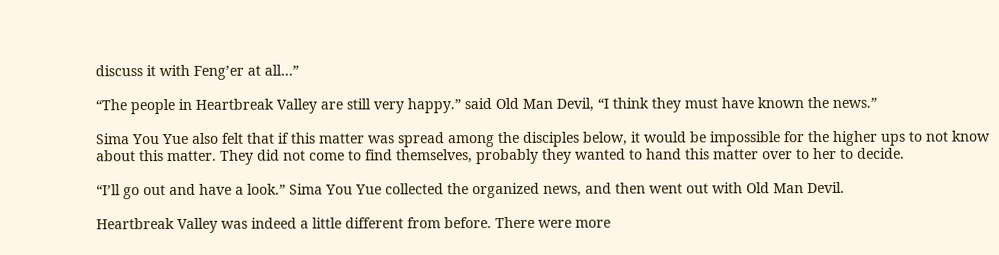discuss it with Feng’er at all…”

“The people in Heartbreak Valley are still very happy.” said Old Man Devil, “I think they must have known the news.”

Sima You Yue also felt that if this matter was spread among the disciples below, it would be impossible for the higher ups to not know about this matter. They did not come to find themselves, probably they wanted to hand this matter over to her to decide.

“I’ll go out and have a look.” Sima You Yue collected the organized news, and then went out with Old Man Devil.

Heartbreak Valley was indeed a little different from before. There were more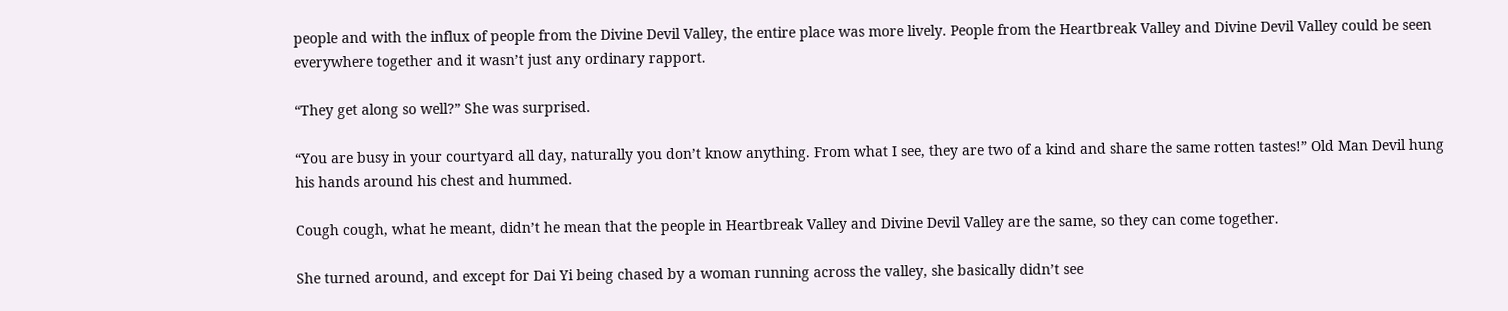people and with the influx of people from the Divine Devil Valley, the entire place was more lively. People from the Heartbreak Valley and Divine Devil Valley could be seen everywhere together and it wasn’t just any ordinary rapport.

“They get along so well?” She was surprised.

“You are busy in your courtyard all day, naturally you don’t know anything. From what I see, they are two of a kind and share the same rotten tastes!” Old Man Devil hung his hands around his chest and hummed.

Cough cough, what he meant, didn’t he mean that the people in Heartbreak Valley and Divine Devil Valley are the same, so they can come together.

She turned around, and except for Dai Yi being chased by a woman running across the valley, she basically didn’t see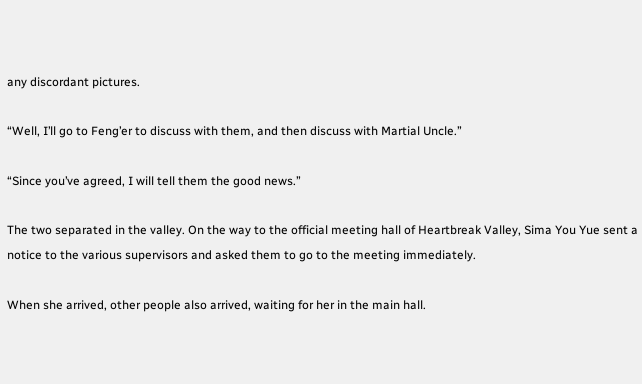any discordant pictures.

“Well, I’ll go to Feng’er to discuss with them, and then discuss with Martial Uncle.”

“Since you’ve agreed, I will tell them the good news.”

The two separated in the valley. On the way to the official meeting hall of Heartbreak Valley, Sima You Yue sent a notice to the various supervisors and asked them to go to the meeting immediately.

When she arrived, other people also arrived, waiting for her in the main hall.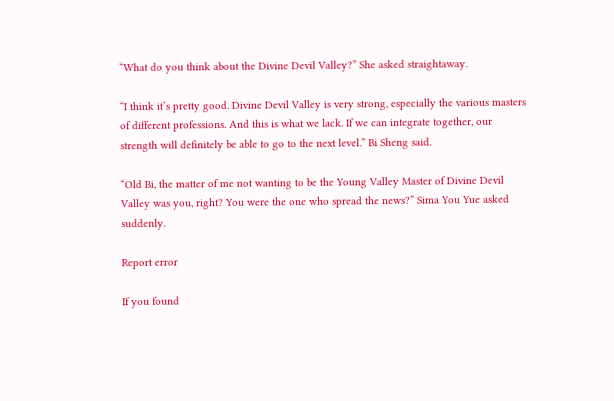“What do you think about the Divine Devil Valley?” She asked straightaway.

“I think it’s pretty good. Divine Devil Valley is very strong, especially the various masters of different professions. And this is what we lack. If we can integrate together, our strength will definitely be able to go to the next level.” Bi Sheng said.

“Old Bi, the matter of me not wanting to be the Young Valley Master of Divine Devil Valley was you, right? You were the one who spread the news?” Sima You Yue asked suddenly.

Report error

If you found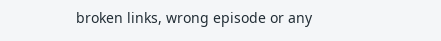broken links, wrong episode or any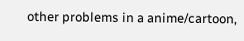other problems in a anime/cartoon,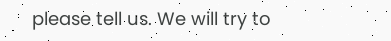please tell us. We will try to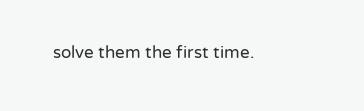solve them the first time.